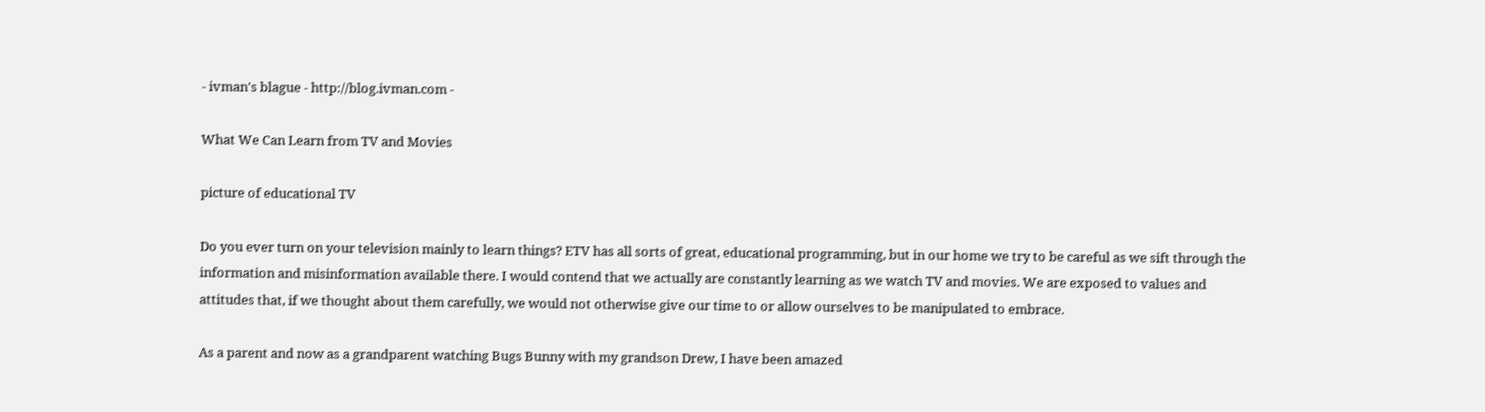- ivman's blague - http://blog.ivman.com -

What We Can Learn from TV and Movies

picture of educational TV

Do you ever turn on your television mainly to learn things? ETV has all sorts of great, educational programming, but in our home we try to be careful as we sift through the information and misinformation available there. I would contend that we actually are constantly learning as we watch TV and movies. We are exposed to values and attitudes that, if we thought about them carefully, we would not otherwise give our time to or allow ourselves to be manipulated to embrace.

As a parent and now as a grandparent watching Bugs Bunny with my grandson Drew, I have been amazed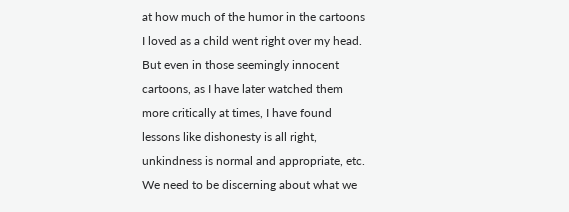at how much of the humor in the cartoons I loved as a child went right over my head. But even in those seemingly innocent cartoons, as I have later watched them more critically at times, I have found lessons like dishonesty is all right, unkindness is normal and appropriate, etc. We need to be discerning about what we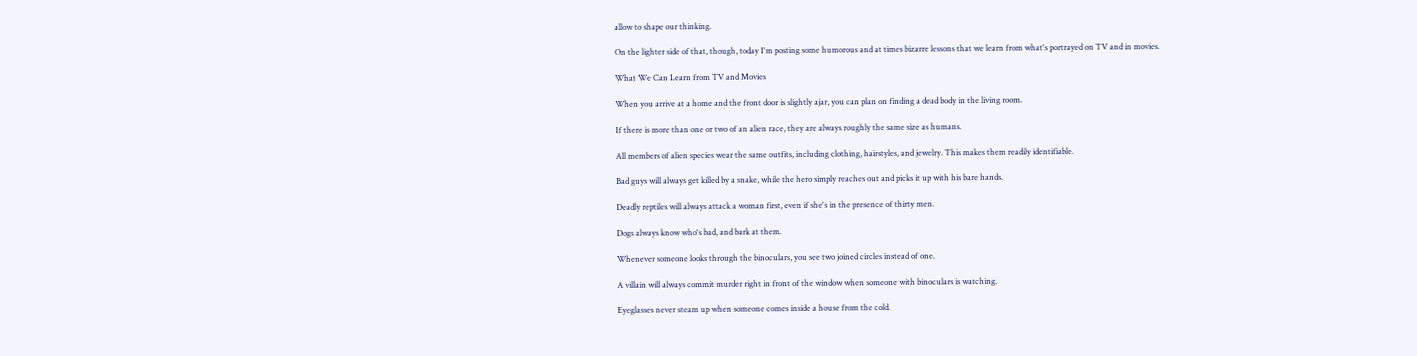allow to shape our thinking.

On the lighter side of that, though, today I'm posting some humorous and at times bizarre lessons that we learn from what's portrayed on TV and in movies.

What We Can Learn from TV and Movies

When you arrive at a home and the front door is slightly ajar, you can plan on finding a dead body in the living room.

If there is more than one or two of an alien race, they are always roughly the same size as humans.

All members of alien species wear the same outfits, including clothing, hairstyles, and jewelry. This makes them readily identifiable.

Bad guys will always get killed by a snake, while the hero simply reaches out and picks it up with his bare hands.

Deadly reptiles will always attack a woman first, even if she's in the presence of thirty men.

Dogs always know who's bad, and bark at them.

Whenever someone looks through the binoculars, you see two joined circles instead of one.

A villain will always commit murder right in front of the window when someone with binoculars is watching.

Eyeglasses never steam up when someone comes inside a house from the cold.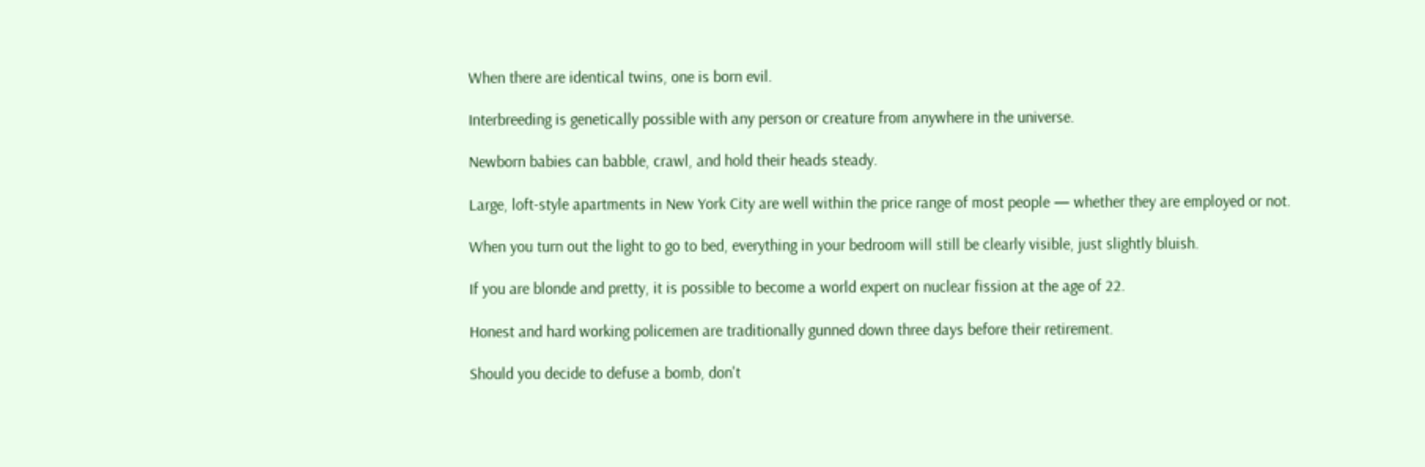When there are identical twins, one is born evil.

Interbreeding is genetically possible with any person or creature from anywhere in the universe.

Newborn babies can babble, crawl, and hold their heads steady.

Large, loft-style apartments in New York City are well within the price range of most people — whether they are employed or not.

When you turn out the light to go to bed, everything in your bedroom will still be clearly visible, just slightly bluish.

If you are blonde and pretty, it is possible to become a world expert on nuclear fission at the age of 22.

Honest and hard working policemen are traditionally gunned down three days before their retirement.

Should you decide to defuse a bomb, don't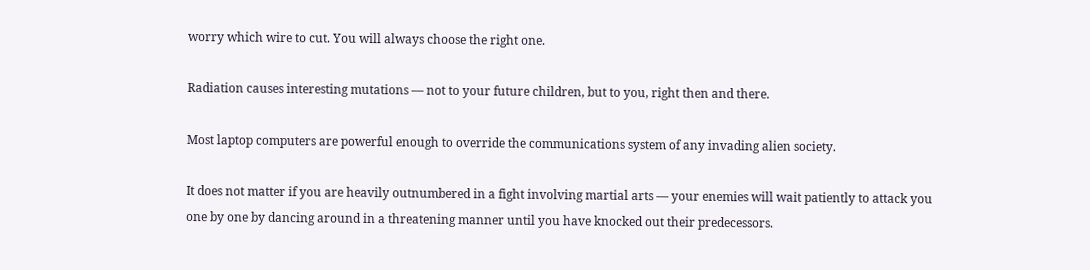worry which wire to cut. You will always choose the right one.

Radiation causes interesting mutations — not to your future children, but to you, right then and there.

Most laptop computers are powerful enough to override the communications system of any invading alien society.

It does not matter if you are heavily outnumbered in a fight involving martial arts — your enemies will wait patiently to attack you one by one by dancing around in a threatening manner until you have knocked out their predecessors.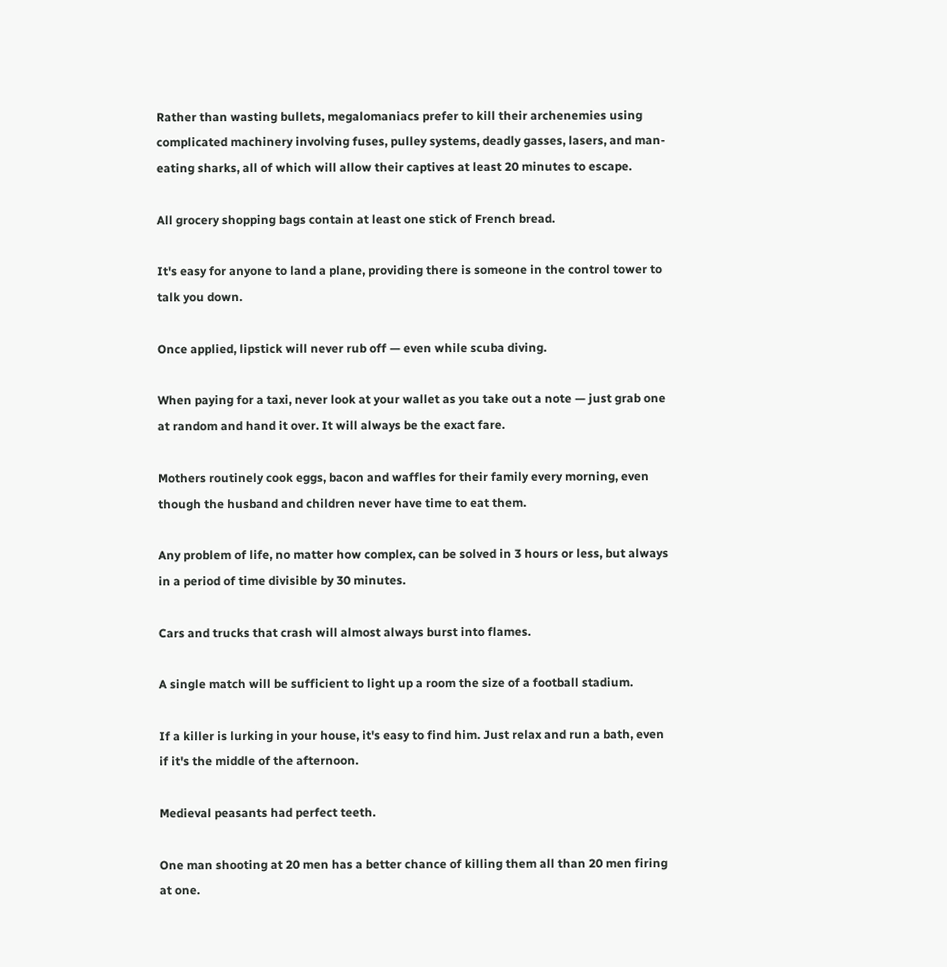Rather than wasting bullets, megalomaniacs prefer to kill their archenemies using complicated machinery involving fuses, pulley systems, deadly gasses, lasers, and man-eating sharks, all of which will allow their captives at least 20 minutes to escape.

All grocery shopping bags contain at least one stick of French bread.

It's easy for anyone to land a plane, providing there is someone in the control tower to talk you down.

Once applied, lipstick will never rub off — even while scuba diving.

When paying for a taxi, never look at your wallet as you take out a note — just grab one at random and hand it over. It will always be the exact fare.

Mothers routinely cook eggs, bacon and waffles for their family every morning, even though the husband and children never have time to eat them.

Any problem of life, no matter how complex, can be solved in 3 hours or less, but always in a period of time divisible by 30 minutes.

Cars and trucks that crash will almost always burst into flames.

A single match will be sufficient to light up a room the size of a football stadium.

If a killer is lurking in your house, it's easy to find him. Just relax and run a bath, even if it's the middle of the afternoon.

Medieval peasants had perfect teeth.

One man shooting at 20 men has a better chance of killing them all than 20 men firing at one.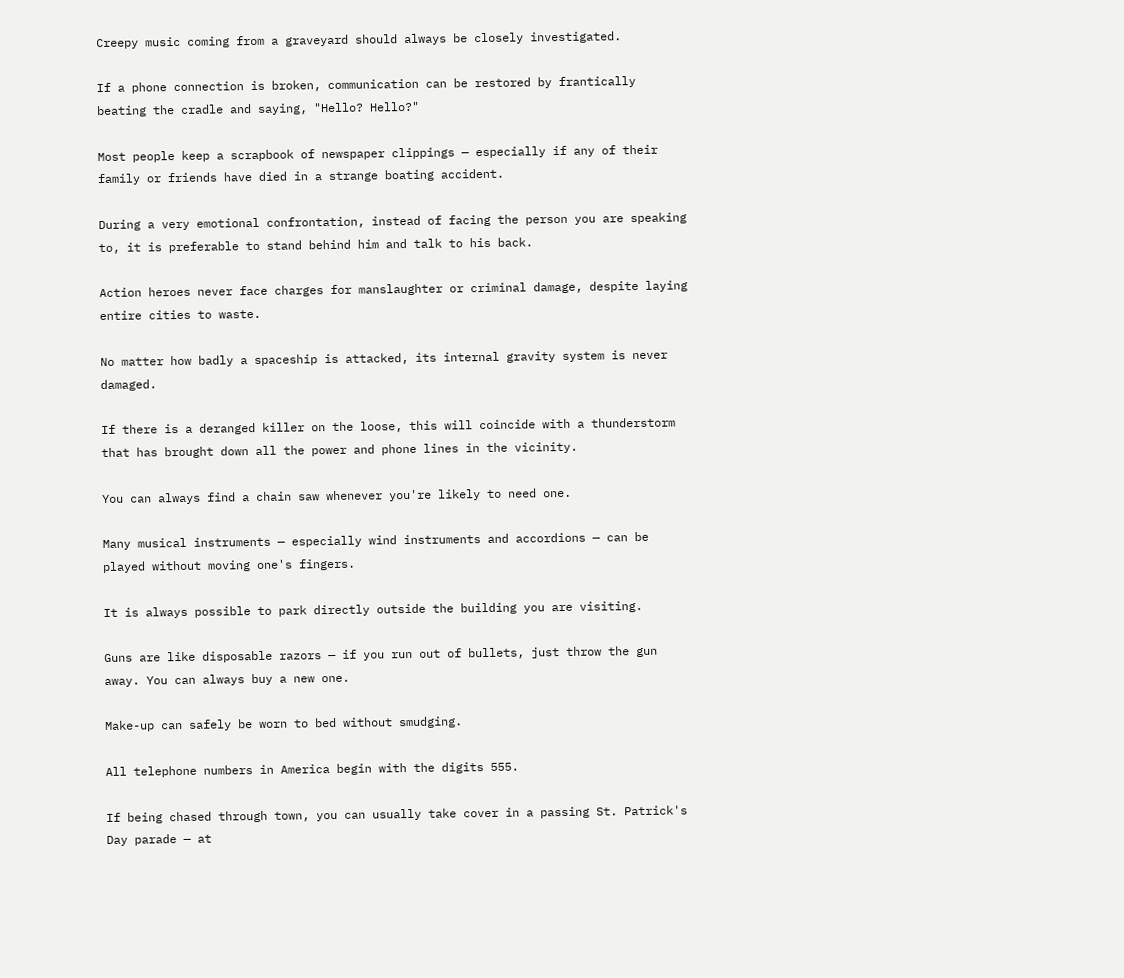Creepy music coming from a graveyard should always be closely investigated.

If a phone connection is broken, communication can be restored by frantically beating the cradle and saying, "Hello? Hello?"

Most people keep a scrapbook of newspaper clippings — especially if any of their family or friends have died in a strange boating accident.

During a very emotional confrontation, instead of facing the person you are speaking to, it is preferable to stand behind him and talk to his back.

Action heroes never face charges for manslaughter or criminal damage, despite laying entire cities to waste.

No matter how badly a spaceship is attacked, its internal gravity system is never damaged.

If there is a deranged killer on the loose, this will coincide with a thunderstorm that has brought down all the power and phone lines in the vicinity.

You can always find a chain saw whenever you're likely to need one.

Many musical instruments — especially wind instruments and accordions — can be played without moving one's fingers.

It is always possible to park directly outside the building you are visiting.

Guns are like disposable razors — if you run out of bullets, just throw the gun away. You can always buy a new one.

Make-up can safely be worn to bed without smudging.

All telephone numbers in America begin with the digits 555.

If being chased through town, you can usually take cover in a passing St. Patrick's Day parade — at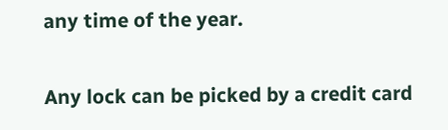any time of the year.

Any lock can be picked by a credit card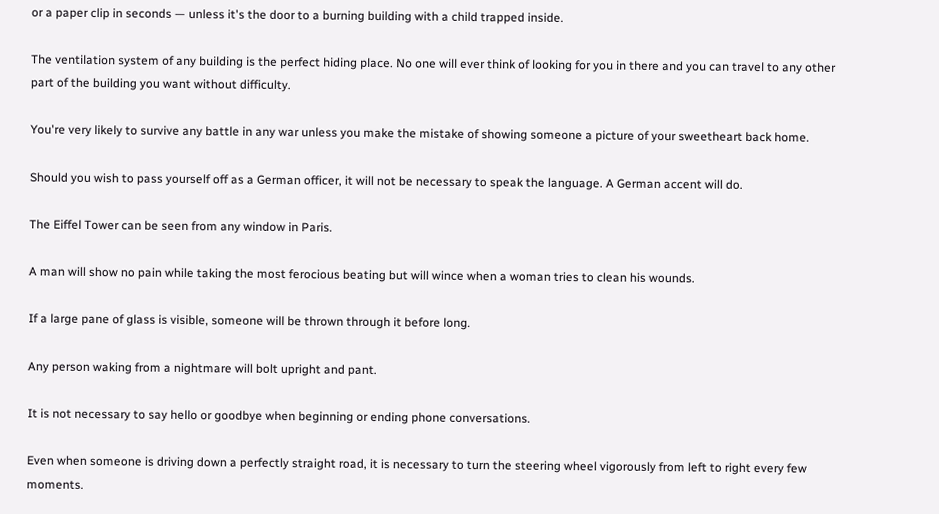or a paper clip in seconds — unless it's the door to a burning building with a child trapped inside.

The ventilation system of any building is the perfect hiding place. No one will ever think of looking for you in there and you can travel to any other part of the building you want without difficulty.

You're very likely to survive any battle in any war unless you make the mistake of showing someone a picture of your sweetheart back home.

Should you wish to pass yourself off as a German officer, it will not be necessary to speak the language. A German accent will do.

The Eiffel Tower can be seen from any window in Paris.

A man will show no pain while taking the most ferocious beating but will wince when a woman tries to clean his wounds.

If a large pane of glass is visible, someone will be thrown through it before long.

Any person waking from a nightmare will bolt upright and pant.

It is not necessary to say hello or goodbye when beginning or ending phone conversations.

Even when someone is driving down a perfectly straight road, it is necessary to turn the steering wheel vigorously from left to right every few moments.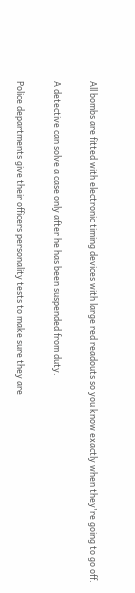All bombs are fitted with electronic timing devices with large red readouts so you know exactly when they're going to go off.

A detective can solve a case only after he has been suspended from duty.

Police departments give their officers personality tests to make sure they are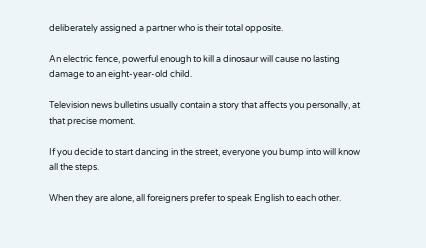deliberately assigned a partner who is their total opposite.

An electric fence, powerful enough to kill a dinosaur will cause no lasting damage to an eight-year-old child.

Television news bulletins usually contain a story that affects you personally, at that precise moment.

If you decide to start dancing in the street, everyone you bump into will know all the steps.

When they are alone, all foreigners prefer to speak English to each other.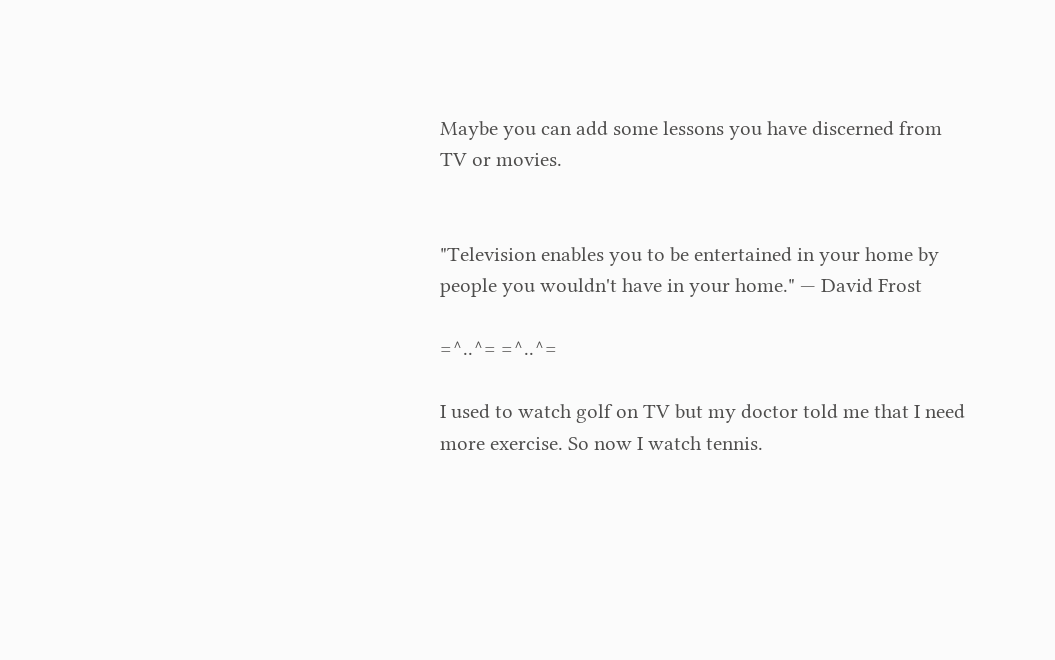Maybe you can add some lessons you have discerned from TV or movies.


"Television enables you to be entertained in your home by people you wouldn't have in your home." — David Frost

=^..^= =^..^=

I used to watch golf on TV but my doctor told me that I need more exercise. So now I watch tennis.